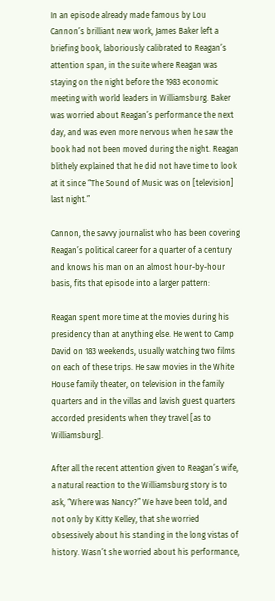In an episode already made famous by Lou Cannon’s brilliant new work, James Baker left a briefing book, laboriously calibrated to Reagan’s attention span, in the suite where Reagan was staying on the night before the 1983 economic meeting with world leaders in Williamsburg. Baker was worried about Reagan’s performance the next day, and was even more nervous when he saw the book had not been moved during the night. Reagan blithely explained that he did not have time to look at it since “The Sound of Music was on [television] last night.”

Cannon, the savvy journalist who has been covering Reagan’s political career for a quarter of a century and knows his man on an almost hour-by-hour basis, fits that episode into a larger pattern:

Reagan spent more time at the movies during his presidency than at anything else. He went to Camp David on 183 weekends, usually watching two films on each of these trips. He saw movies in the White House family theater, on television in the family quarters and in the villas and lavish guest quarters accorded presidents when they travel [as to Williamsburg].

After all the recent attention given to Reagan’s wife, a natural reaction to the Williamsburg story is to ask, “Where was Nancy?” We have been told, and not only by Kitty Kelley, that she worried obsessively about his standing in the long vistas of history. Wasn’t she worried about his performance,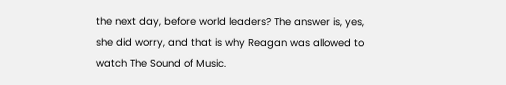the next day, before world leaders? The answer is, yes, she did worry, and that is why Reagan was allowed to watch The Sound of Music.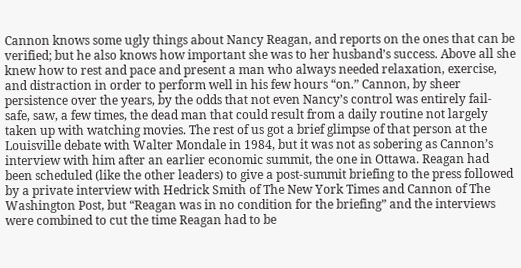Cannon knows some ugly things about Nancy Reagan, and reports on the ones that can be verified; but he also knows how important she was to her husband’s success. Above all she knew how to rest and pace and present a man who always needed relaxation, exercise, and distraction in order to perform well in his few hours “on.” Cannon, by sheer persistence over the years, by the odds that not even Nancy’s control was entirely fail-safe, saw, a few times, the dead man that could result from a daily routine not largely taken up with watching movies. The rest of us got a brief glimpse of that person at the Louisville debate with Walter Mondale in 1984, but it was not as sobering as Cannon’s interview with him after an earlier economic summit, the one in Ottawa. Reagan had been scheduled (like the other leaders) to give a post-summit briefing to the press followed by a private interview with Hedrick Smith of The New York Times and Cannon of The Washington Post, but “Reagan was in no condition for the briefing” and the interviews were combined to cut the time Reagan had to be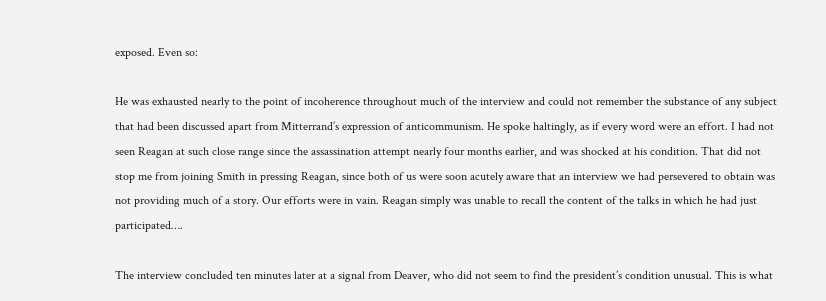exposed. Even so:

He was exhausted nearly to the point of incoherence throughout much of the interview and could not remember the substance of any subject that had been discussed apart from Mitterrand’s expression of anticommunism. He spoke haltingly, as if every word were an effort. I had not seen Reagan at such close range since the assassination attempt nearly four months earlier, and was shocked at his condition. That did not stop me from joining Smith in pressing Reagan, since both of us were soon acutely aware that an interview we had persevered to obtain was not providing much of a story. Our efforts were in vain. Reagan simply was unable to recall the content of the talks in which he had just participated….

The interview concluded ten minutes later at a signal from Deaver, who did not seem to find the president’s condition unusual. This is what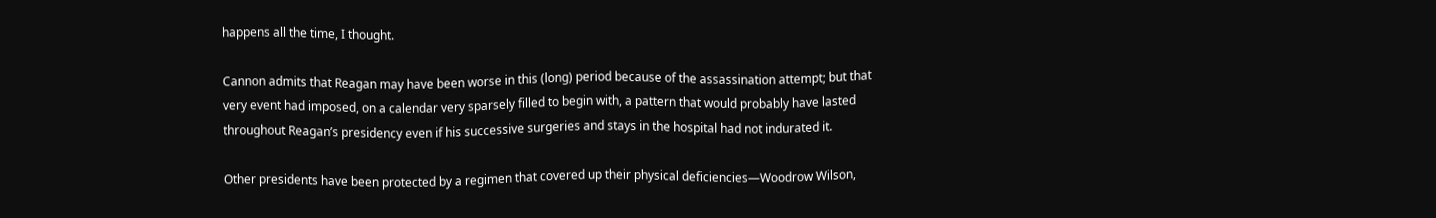happens all the time, I thought.

Cannon admits that Reagan may have been worse in this (long) period because of the assassination attempt; but that very event had imposed, on a calendar very sparsely filled to begin with, a pattern that would probably have lasted throughout Reagan’s presidency even if his successive surgeries and stays in the hospital had not indurated it.

Other presidents have been protected by a regimen that covered up their physical deficiencies—Woodrow Wilson,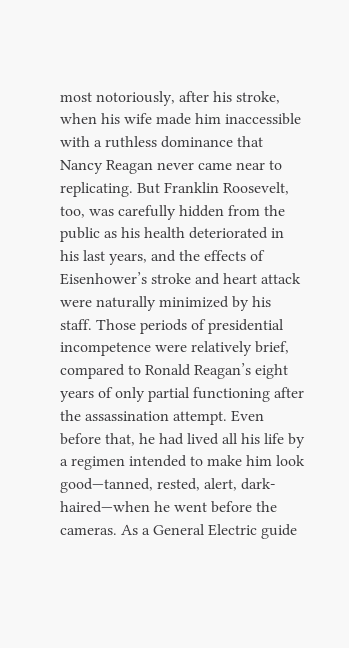most notoriously, after his stroke, when his wife made him inaccessible with a ruthless dominance that Nancy Reagan never came near to replicating. But Franklin Roosevelt, too, was carefully hidden from the public as his health deteriorated in his last years, and the effects of Eisenhower’s stroke and heart attack were naturally minimized by his staff. Those periods of presidential incompetence were relatively brief, compared to Ronald Reagan’s eight years of only partial functioning after the assassination attempt. Even before that, he had lived all his life by a regimen intended to make him look good—tanned, rested, alert, dark-haired—when he went before the cameras. As a General Electric guide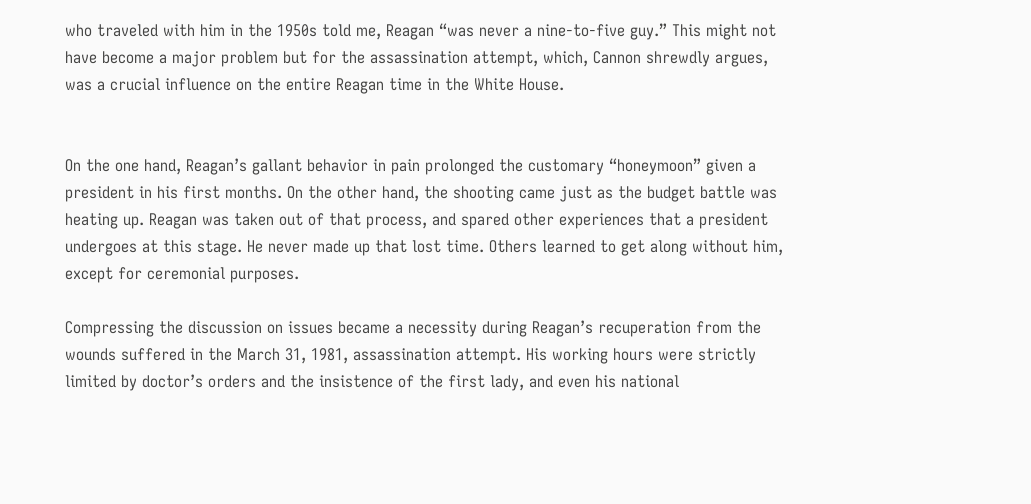who traveled with him in the 1950s told me, Reagan “was never a nine-to-five guy.” This might not have become a major problem but for the assassination attempt, which, Cannon shrewdly argues, was a crucial influence on the entire Reagan time in the White House.


On the one hand, Reagan’s gallant behavior in pain prolonged the customary “honeymoon” given a president in his first months. On the other hand, the shooting came just as the budget battle was heating up. Reagan was taken out of that process, and spared other experiences that a president undergoes at this stage. He never made up that lost time. Others learned to get along without him, except for ceremonial purposes.

Compressing the discussion on issues became a necessity during Reagan’s recuperation from the wounds suffered in the March 31, 1981, assassination attempt. His working hours were strictly limited by doctor’s orders and the insistence of the first lady, and even his national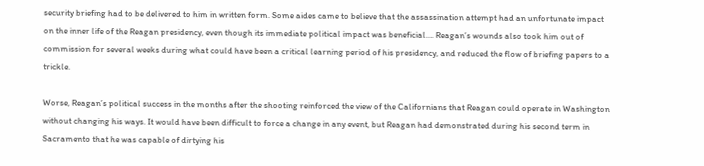security briefing had to be delivered to him in written form. Some aides came to believe that the assassination attempt had an unfortunate impact on the inner life of the Reagan presidency, even though its immediate political impact was beneficial…. Reagan’s wounds also took him out of commission for several weeks during what could have been a critical learning period of his presidency, and reduced the flow of briefing papers to a trickle.

Worse, Reagan’s political success in the months after the shooting reinforced the view of the Californians that Reagan could operate in Washington without changing his ways. It would have been difficult to force a change in any event, but Reagan had demonstrated during his second term in Sacramento that he was capable of dirtying his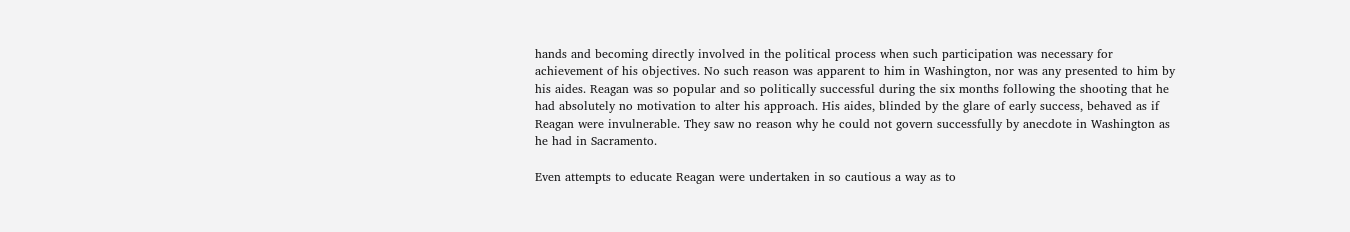hands and becoming directly involved in the political process when such participation was necessary for achievement of his objectives. No such reason was apparent to him in Washington, nor was any presented to him by his aides. Reagan was so popular and so politically successful during the six months following the shooting that he had absolutely no motivation to alter his approach. His aides, blinded by the glare of early success, behaved as if Reagan were invulnerable. They saw no reason why he could not govern successfully by anecdote in Washington as he had in Sacramento.

Even attempts to educate Reagan were undertaken in so cautious a way as to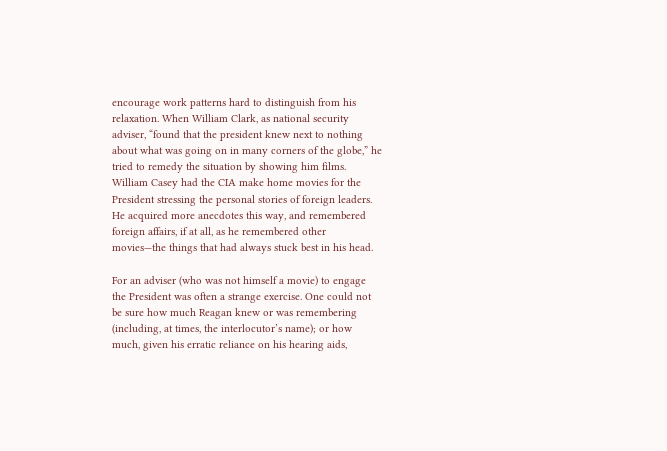encourage work patterns hard to distinguish from his relaxation. When William Clark, as national security adviser, “found that the president knew next to nothing about what was going on in many corners of the globe,” he tried to remedy the situation by showing him films. William Casey had the CIA make home movies for the President stressing the personal stories of foreign leaders. He acquired more anecdotes this way, and remembered foreign affairs, if at all, as he remembered other movies—the things that had always stuck best in his head.

For an adviser (who was not himself a movie) to engage the President was often a strange exercise. One could not be sure how much Reagan knew or was remembering (including, at times, the interlocutor’s name); or how much, given his erratic reliance on his hearing aids,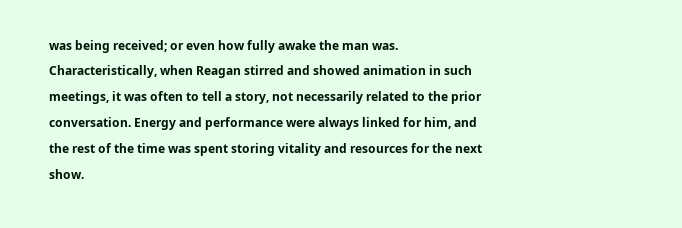was being received; or even how fully awake the man was. Characteristically, when Reagan stirred and showed animation in such meetings, it was often to tell a story, not necessarily related to the prior conversation. Energy and performance were always linked for him, and the rest of the time was spent storing vitality and resources for the next show.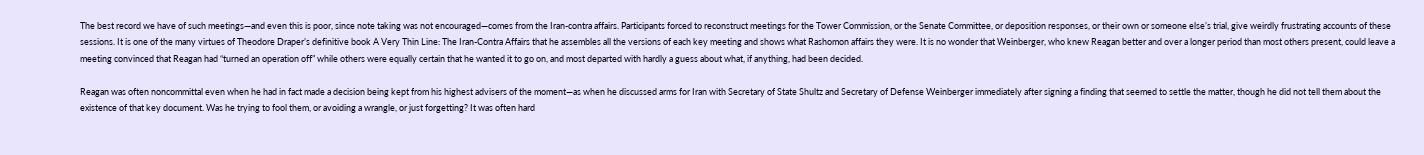The best record we have of such meetings—and even this is poor, since note taking was not encouraged—comes from the Iran-contra affairs. Participants forced to reconstruct meetings for the Tower Commission, or the Senate Committee, or deposition responses, or their own or someone else’s trial, give weirdly frustrating accounts of these sessions. It is one of the many virtues of Theodore Draper’s definitive book A Very Thin Line: The Iran-Contra Affairs that he assembles all the versions of each key meeting and shows what Rashomon affairs they were. It is no wonder that Weinberger, who knew Reagan better and over a longer period than most others present, could leave a meeting convinced that Reagan had “turned an operation off” while others were equally certain that he wanted it to go on, and most departed with hardly a guess about what, if anything, had been decided.

Reagan was often noncommittal even when he had in fact made a decision being kept from his highest advisers of the moment—as when he discussed arms for Iran with Secretary of State Shultz and Secretary of Defense Weinberger immediately after signing a finding that seemed to settle the matter, though he did not tell them about the existence of that key document. Was he trying to fool them, or avoiding a wrangle, or just forgetting? It was often hard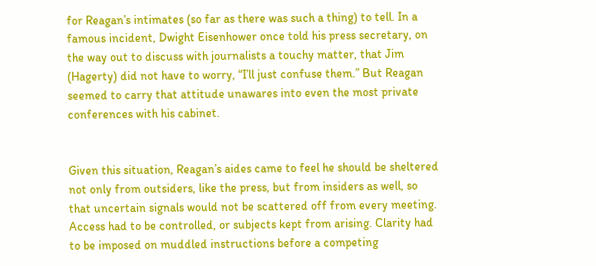for Reagan’s intimates (so far as there was such a thing) to tell. In a famous incident, Dwight Eisenhower once told his press secretary, on the way out to discuss with journalists a touchy matter, that Jim (Hagerty) did not have to worry, “I’ll just confuse them.” But Reagan seemed to carry that attitude unawares into even the most private conferences with his cabinet.


Given this situation, Reagan’s aides came to feel he should be sheltered not only from outsiders, like the press, but from insiders as well, so that uncertain signals would not be scattered off from every meeting. Access had to be controlled, or subjects kept from arising. Clarity had to be imposed on muddled instructions before a competing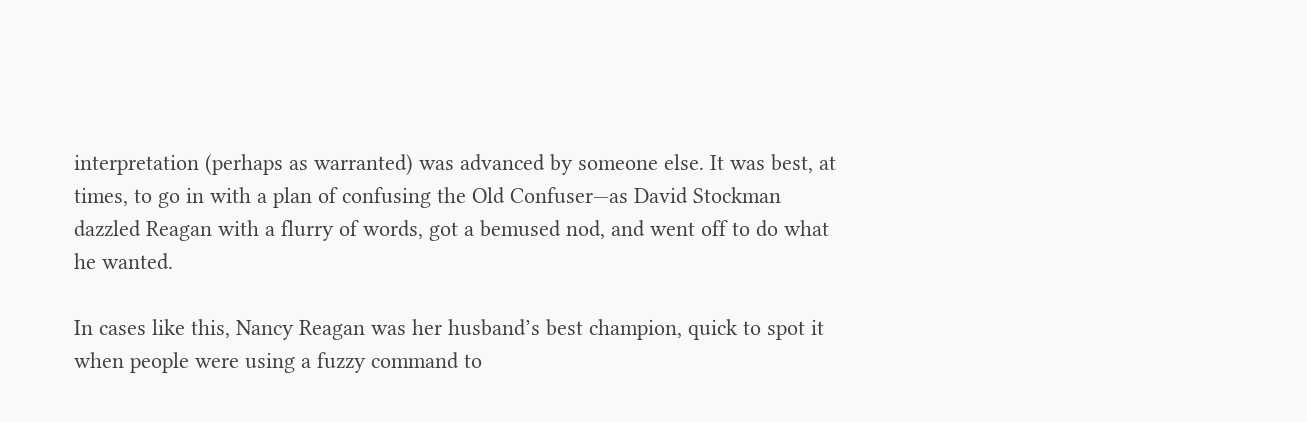interpretation (perhaps as warranted) was advanced by someone else. It was best, at times, to go in with a plan of confusing the Old Confuser—as David Stockman dazzled Reagan with a flurry of words, got a bemused nod, and went off to do what he wanted.

In cases like this, Nancy Reagan was her husband’s best champion, quick to spot it when people were using a fuzzy command to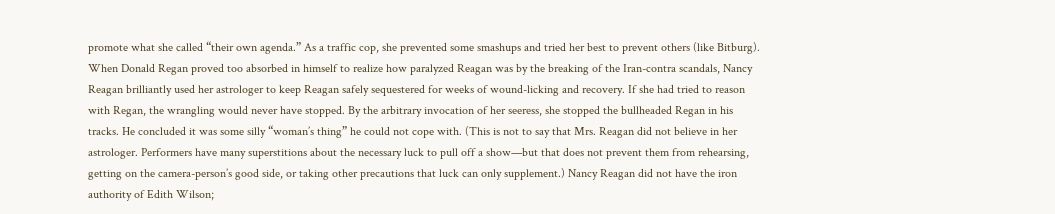promote what she called “their own agenda.” As a traffic cop, she prevented some smashups and tried her best to prevent others (like Bitburg). When Donald Regan proved too absorbed in himself to realize how paralyzed Reagan was by the breaking of the Iran-contra scandals, Nancy Reagan brilliantly used her astrologer to keep Reagan safely sequestered for weeks of wound-licking and recovery. If she had tried to reason with Regan, the wrangling would never have stopped. By the arbitrary invocation of her seeress, she stopped the bullheaded Regan in his tracks. He concluded it was some silly “woman’s thing” he could not cope with. (This is not to say that Mrs. Reagan did not believe in her astrologer. Performers have many superstitions about the necessary luck to pull off a show—but that does not prevent them from rehearsing, getting on the camera-person’s good side, or taking other precautions that luck can only supplement.) Nancy Reagan did not have the iron authority of Edith Wilson;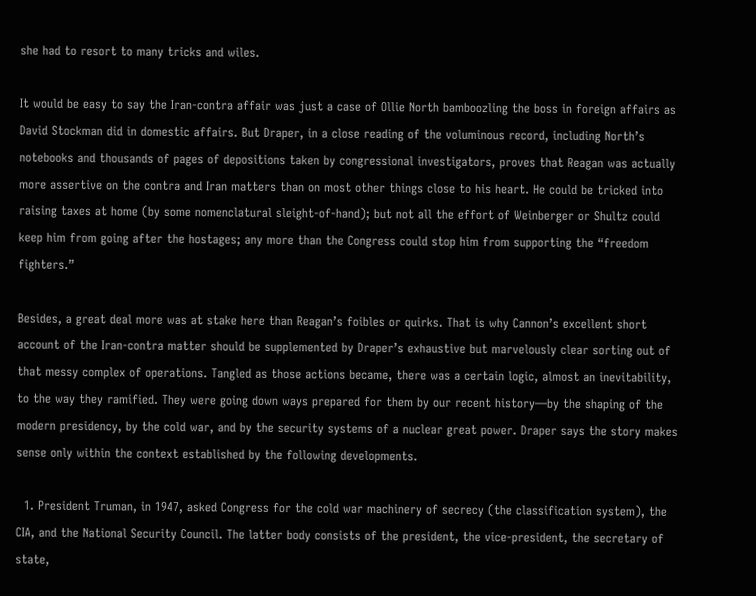she had to resort to many tricks and wiles.

It would be easy to say the Iran-contra affair was just a case of Ollie North bamboozling the boss in foreign affairs as David Stockman did in domestic affairs. But Draper, in a close reading of the voluminous record, including North’s notebooks and thousands of pages of depositions taken by congressional investigators, proves that Reagan was actually more assertive on the contra and Iran matters than on most other things close to his heart. He could be tricked into raising taxes at home (by some nomenclatural sleight-of-hand); but not all the effort of Weinberger or Shultz could keep him from going after the hostages; any more than the Congress could stop him from supporting the “freedom fighters.”

Besides, a great deal more was at stake here than Reagan’s foibles or quirks. That is why Cannon’s excellent short account of the Iran-contra matter should be supplemented by Draper’s exhaustive but marvelously clear sorting out of that messy complex of operations. Tangled as those actions became, there was a certain logic, almost an inevitability, to the way they ramified. They were going down ways prepared for them by our recent history—by the shaping of the modern presidency, by the cold war, and by the security systems of a nuclear great power. Draper says the story makes sense only within the context established by the following developments.

  1. President Truman, in 1947, asked Congress for the cold war machinery of secrecy (the classification system), the CIA, and the National Security Council. The latter body consists of the president, the vice-president, the secretary of state,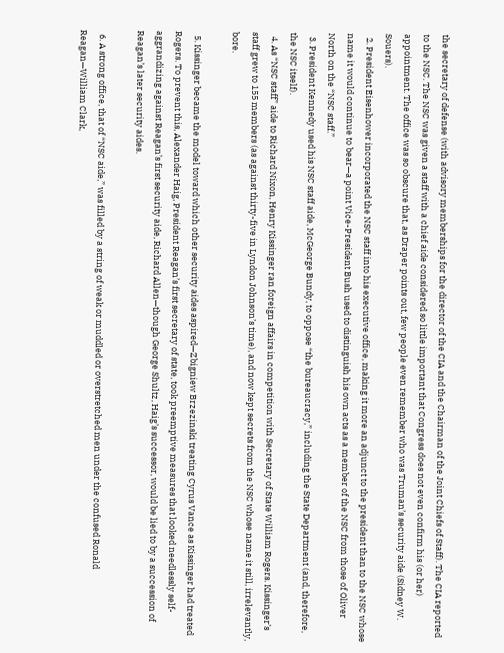the secretary of defense (with advisory memberships for the director of the CIA and the Chairman of the Joint Chiefs of Staff). The CIA reported to the NSC. The NSC was given a staff with a chief aide considered so little important that Congress does not even confirm his (or her) appointment. The office was so obscure that, as Draper points out, few people even remember who was Truman’s security aide (Sidney W. Souers).
  2. President Eisenhower incorporated the NSC staff into his executive office, making it more an adjunct to the president than to the NSC whose name it would continue to bear—a point Vice-President Bush used to distinguish his own acts as a member of the NSC from those of Oliver North on the “NSC staff.”
  3. President Kennedy used his NSC staff aide, McGeorge Bundy, to oppose “the bureaucracy,” including the State Department (and, therefore, the NSC itself).
  4. As “NSC staff” aide to Richard Nixon, Henry Kissinger ran foreign affairs in competition with Secretary of State William Rogers. Kissinger’s staff grew to 155 members (as against thirty-five in Lyndon Johnson’s time), and now kept secrets from the NSC whose name it still, irrelevantly, bore.

  5. Kissinger became the model toward which other security aides aspired—Zbigniew Brzezinski treating Cyrus Vance as Kissinger had treated Rogers. To prevent this, Alexander Haig, President Reagan’s first secretary of state, took preemptive measures that looked needlessly self-aggrandizing against Reagan’s first security aide, Richard Allen—though George Shultz, Haig’s successor, would be lied to by a succession of Reagan’s later security aides.

  6. A strong office, that of “NSC aide,” was filled by a string of weak or muddled or overstretched men under the confused Ronald Reagan—William Clark,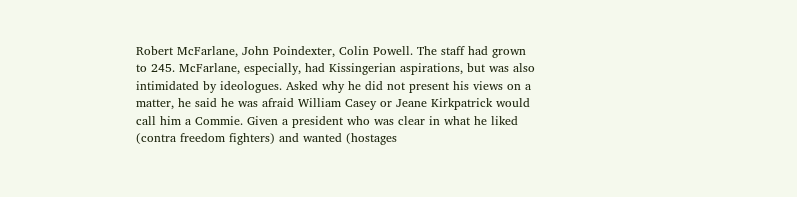Robert McFarlane, John Poindexter, Colin Powell. The staff had grown to 245. McFarlane, especially, had Kissingerian aspirations, but was also intimidated by ideologues. Asked why he did not present his views on a matter, he said he was afraid William Casey or Jeane Kirkpatrick would call him a Commie. Given a president who was clear in what he liked (contra freedom fighters) and wanted (hostages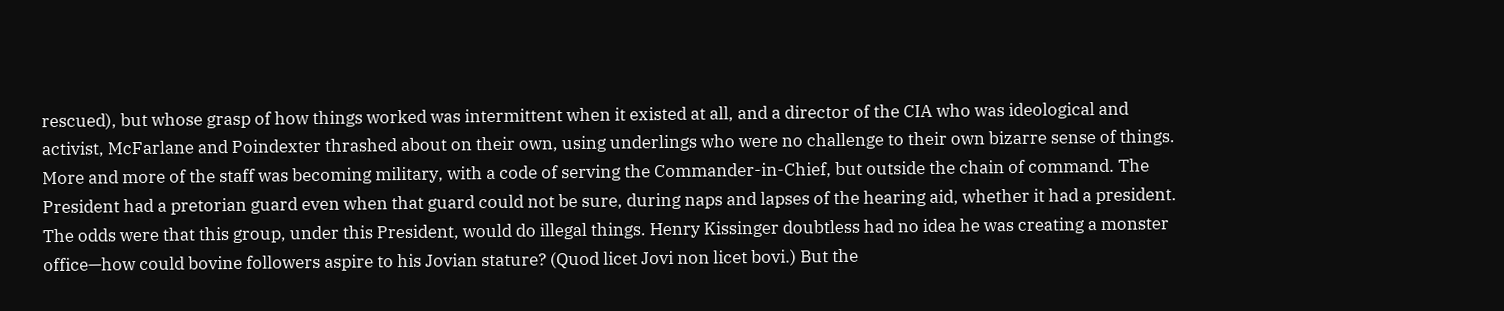rescued), but whose grasp of how things worked was intermittent when it existed at all, and a director of the CIA who was ideological and activist, McFarlane and Poindexter thrashed about on their own, using underlings who were no challenge to their own bizarre sense of things. More and more of the staff was becoming military, with a code of serving the Commander-in-Chief, but outside the chain of command. The President had a pretorian guard even when that guard could not be sure, during naps and lapses of the hearing aid, whether it had a president. The odds were that this group, under this President, would do illegal things. Henry Kissinger doubtless had no idea he was creating a monster office—how could bovine followers aspire to his Jovian stature? (Quod licet Jovi non licet bovi.) But the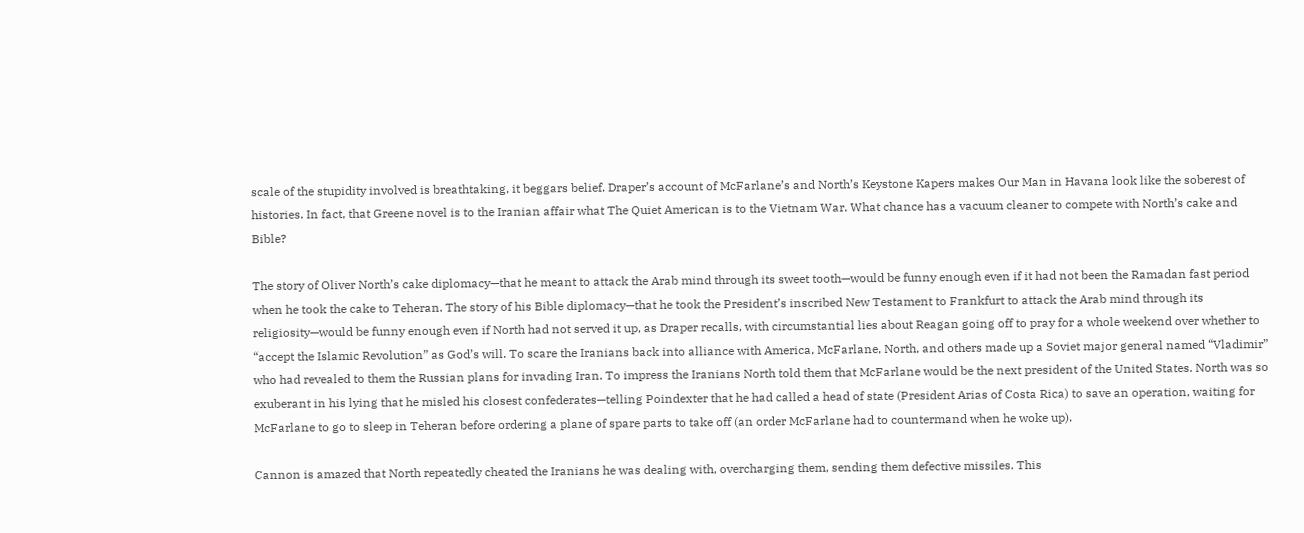scale of the stupidity involved is breathtaking, it beggars belief. Draper’s account of McFarlane’s and North’s Keystone Kapers makes Our Man in Havana look like the soberest of histories. In fact, that Greene novel is to the Iranian affair what The Quiet American is to the Vietnam War. What chance has a vacuum cleaner to compete with North’s cake and Bible?

The story of Oliver North’s cake diplomacy—that he meant to attack the Arab mind through its sweet tooth—would be funny enough even if it had not been the Ramadan fast period when he took the cake to Teheran. The story of his Bible diplomacy—that he took the President’s inscribed New Testament to Frankfurt to attack the Arab mind through its religiosity—would be funny enough even if North had not served it up, as Draper recalls, with circumstantial lies about Reagan going off to pray for a whole weekend over whether to “accept the Islamic Revolution” as God’s will. To scare the Iranians back into alliance with America, McFarlane, North, and others made up a Soviet major general named “Vladimir” who had revealed to them the Russian plans for invading Iran. To impress the Iranians North told them that McFarlane would be the next president of the United States. North was so exuberant in his lying that he misled his closest confederates—telling Poindexter that he had called a head of state (President Arias of Costa Rica) to save an operation, waiting for McFarlane to go to sleep in Teheran before ordering a plane of spare parts to take off (an order McFarlane had to countermand when he woke up).

Cannon is amazed that North repeatedly cheated the Iranians he was dealing with, overcharging them, sending them defective missiles. This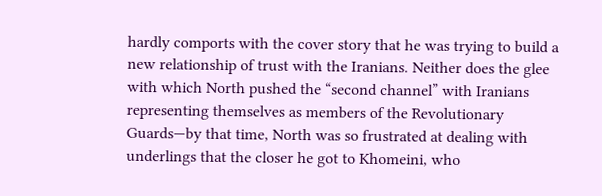hardly comports with the cover story that he was trying to build a new relationship of trust with the Iranians. Neither does the glee with which North pushed the “second channel” with Iranians representing themselves as members of the Revolutionary Guards—by that time, North was so frustrated at dealing with underlings that the closer he got to Khomeini, who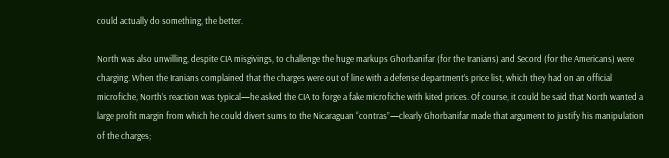could actually do something, the better.

North was also unwilling, despite CIA misgivings, to challenge the huge markups Ghorbanifar (for the Iranians) and Secord (for the Americans) were charging. When the Iranians complained that the charges were out of line with a defense department’s price list, which they had on an official microfiche, North’s reaction was typical—he asked the CIA to forge a fake microfiche with kited prices. Of course, it could be said that North wanted a large profit margin from which he could divert sums to the Nicaraguan “contras”—clearly Ghorbanifar made that argument to justify his manipulation of the charges;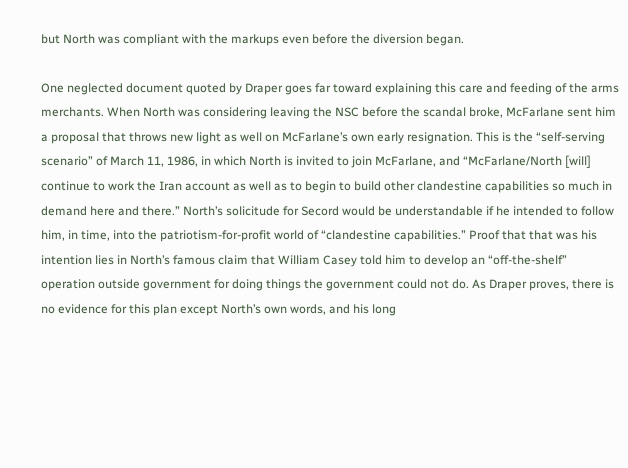but North was compliant with the markups even before the diversion began.

One neglected document quoted by Draper goes far toward explaining this care and feeding of the arms merchants. When North was considering leaving the NSC before the scandal broke, McFarlane sent him a proposal that throws new light as well on McFarlane’s own early resignation. This is the “self-serving scenario” of March 11, 1986, in which North is invited to join McFarlane, and “McFarlane/North [will] continue to work the Iran account as well as to begin to build other clandestine capabilities so much in demand here and there.” North’s solicitude for Secord would be understandable if he intended to follow him, in time, into the patriotism-for-profit world of “clandestine capabilities.” Proof that that was his intention lies in North’s famous claim that William Casey told him to develop an “off-the-shelf” operation outside government for doing things the government could not do. As Draper proves, there is no evidence for this plan except North’s own words, and his long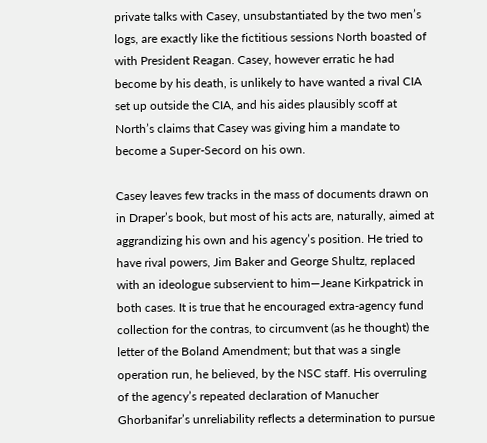private talks with Casey, unsubstantiated by the two men’s logs, are exactly like the fictitious sessions North boasted of with President Reagan. Casey, however erratic he had become by his death, is unlikely to have wanted a rival CIA set up outside the CIA, and his aides plausibly scoff at North’s claims that Casey was giving him a mandate to become a Super-Secord on his own.

Casey leaves few tracks in the mass of documents drawn on in Draper’s book, but most of his acts are, naturally, aimed at aggrandizing his own and his agency’s position. He tried to have rival powers, Jim Baker and George Shultz, replaced with an ideologue subservient to him—Jeane Kirkpatrick in both cases. It is true that he encouraged extra-agency fund collection for the contras, to circumvent (as he thought) the letter of the Boland Amendment; but that was a single operation run, he believed, by the NSC staff. His overruling of the agency’s repeated declaration of Manucher Ghorbanifar’s unreliability reflects a determination to pursue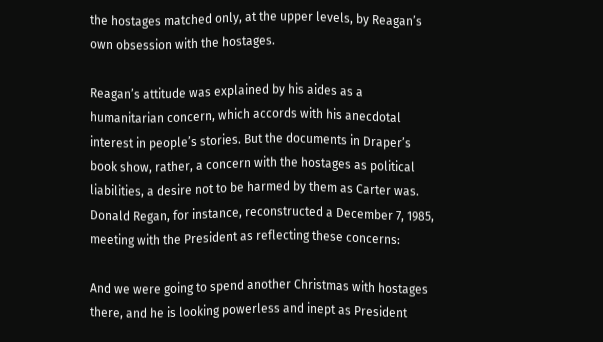the hostages matched only, at the upper levels, by Reagan’s own obsession with the hostages.

Reagan’s attitude was explained by his aides as a humanitarian concern, which accords with his anecdotal interest in people’s stories. But the documents in Draper’s book show, rather, a concern with the hostages as political liabilities, a desire not to be harmed by them as Carter was. Donald Regan, for instance, reconstructed a December 7, 1985, meeting with the President as reflecting these concerns:

And we were going to spend another Christmas with hostages there, and he is looking powerless and inept as President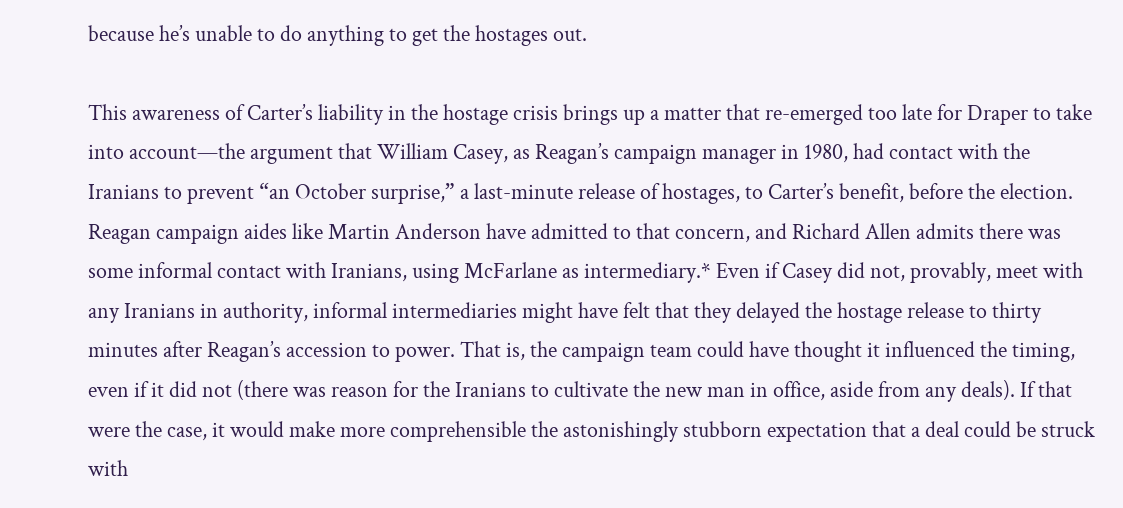because he’s unable to do anything to get the hostages out.

This awareness of Carter’s liability in the hostage crisis brings up a matter that re-emerged too late for Draper to take into account—the argument that William Casey, as Reagan’s campaign manager in 1980, had contact with the Iranians to prevent “an October surprise,” a last-minute release of hostages, to Carter’s benefit, before the election. Reagan campaign aides like Martin Anderson have admitted to that concern, and Richard Allen admits there was some informal contact with Iranians, using McFarlane as intermediary.* Even if Casey did not, provably, meet with any Iranians in authority, informal intermediaries might have felt that they delayed the hostage release to thirty minutes after Reagan’s accession to power. That is, the campaign team could have thought it influenced the timing, even if it did not (there was reason for the Iranians to cultivate the new man in office, aside from any deals). If that were the case, it would make more comprehensible the astonishingly stubborn expectation that a deal could be struck with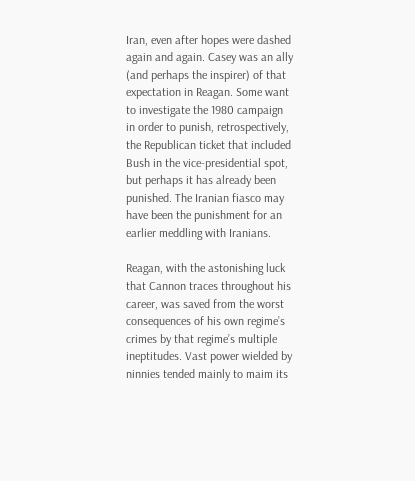Iran, even after hopes were dashed again and again. Casey was an ally (and perhaps the inspirer) of that expectation in Reagan. Some want to investigate the 1980 campaign in order to punish, retrospectively, the Republican ticket that included Bush in the vice-presidential spot, but perhaps it has already been punished. The Iranian fiasco may have been the punishment for an earlier meddling with Iranians.

Reagan, with the astonishing luck that Cannon traces throughout his career, was saved from the worst consequences of his own regime’s crimes by that regime’s multiple ineptitudes. Vast power wielded by ninnies tended mainly to maim its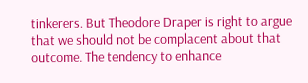tinkerers. But Theodore Draper is right to argue that we should not be complacent about that outcome. The tendency to enhance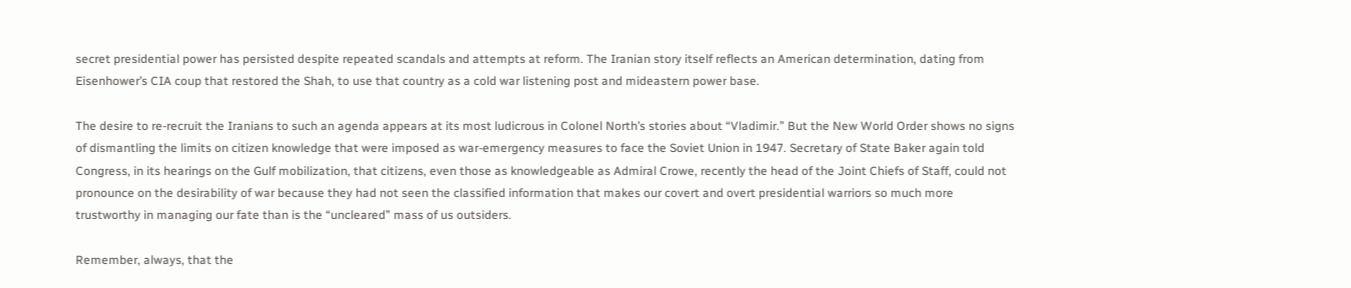secret presidential power has persisted despite repeated scandals and attempts at reform. The Iranian story itself reflects an American determination, dating from Eisenhower’s CIA coup that restored the Shah, to use that country as a cold war listening post and mideastern power base.

The desire to re-recruit the Iranians to such an agenda appears at its most ludicrous in Colonel North’s stories about “Vladimir.” But the New World Order shows no signs of dismantling the limits on citizen knowledge that were imposed as war-emergency measures to face the Soviet Union in 1947. Secretary of State Baker again told Congress, in its hearings on the Gulf mobilization, that citizens, even those as knowledgeable as Admiral Crowe, recently the head of the Joint Chiefs of Staff, could not pronounce on the desirability of war because they had not seen the classified information that makes our covert and overt presidential warriors so much more trustworthy in managing our fate than is the “uncleared” mass of us outsiders.

Remember, always, that the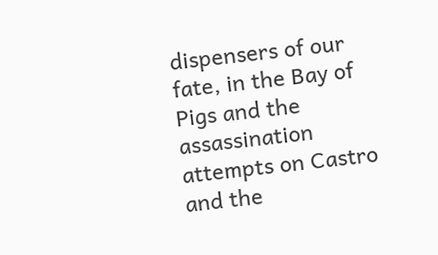dispensers of our fate, in the Bay of Pigs and the assassination attempts on Castro and the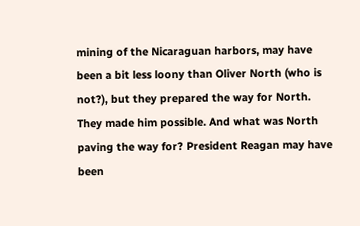mining of the Nicaraguan harbors, may have been a bit less loony than Oliver North (who is not?), but they prepared the way for North. They made him possible. And what was North paving the way for? President Reagan may have been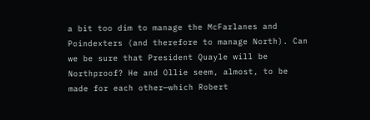a bit too dim to manage the McFarlanes and Poindexters (and therefore to manage North). Can we be sure that President Quayle will be Northproof? He and Ollie seem, almost, to be made for each other—which Robert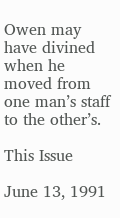Owen may have divined when he moved from one man’s staff to the other’s.

This Issue

June 13, 1991